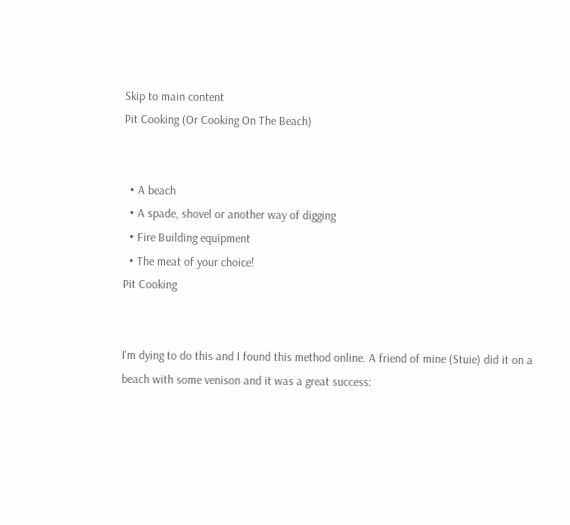Skip to main content
Pit Cooking (Or Cooking On The Beach)


  • A beach
  • A spade, shovel or another way of digging
  • Fire Building equipment
  • The meat of your choice!
Pit Cooking


I'm dying to do this and I found this method online. A friend of mine (Stuie) did it on a beach with some venison and it was a great success: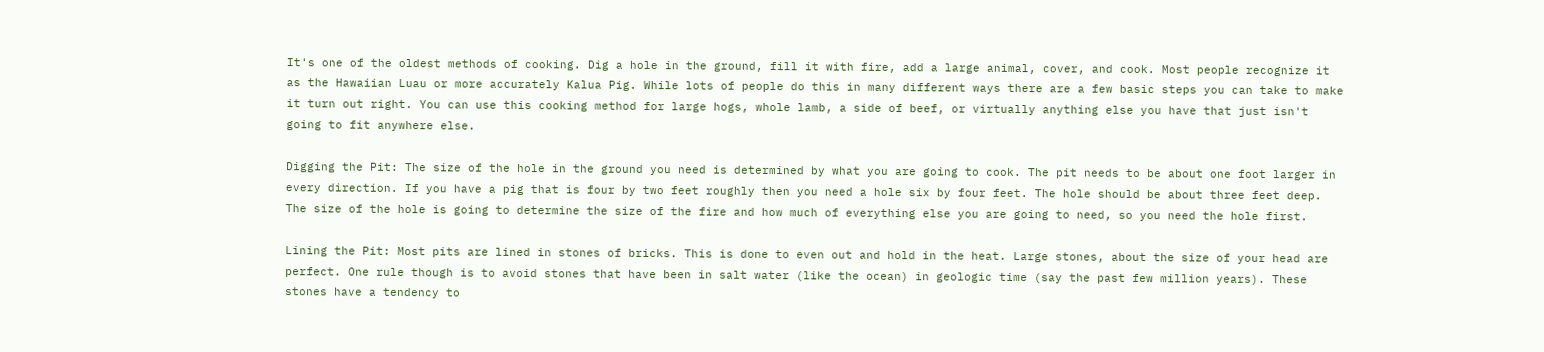It's one of the oldest methods of cooking. Dig a hole in the ground, fill it with fire, add a large animal, cover, and cook. Most people recognize it as the Hawaiian Luau or more accurately Kalua Pig. While lots of people do this in many different ways there are a few basic steps you can take to make it turn out right. You can use this cooking method for large hogs, whole lamb, a side of beef, or virtually anything else you have that just isn't going to fit anywhere else.

Digging the Pit: The size of the hole in the ground you need is determined by what you are going to cook. The pit needs to be about one foot larger in every direction. If you have a pig that is four by two feet roughly then you need a hole six by four feet. The hole should be about three feet deep. The size of the hole is going to determine the size of the fire and how much of everything else you are going to need, so you need the hole first.

Lining the Pit: Most pits are lined in stones of bricks. This is done to even out and hold in the heat. Large stones, about the size of your head are perfect. One rule though is to avoid stones that have been in salt water (like the ocean) in geologic time (say the past few million years). These stones have a tendency to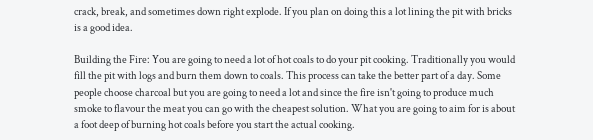crack, break, and sometimes down right explode. If you plan on doing this a lot lining the pit with bricks is a good idea.

Building the Fire: You are going to need a lot of hot coals to do your pit cooking. Traditionally you would fill the pit with logs and burn them down to coals. This process can take the better part of a day. Some people choose charcoal but you are going to need a lot and since the fire isn't going to produce much smoke to flavour the meat you can go with the cheapest solution. What you are going to aim for is about a foot deep of burning hot coals before you start the actual cooking.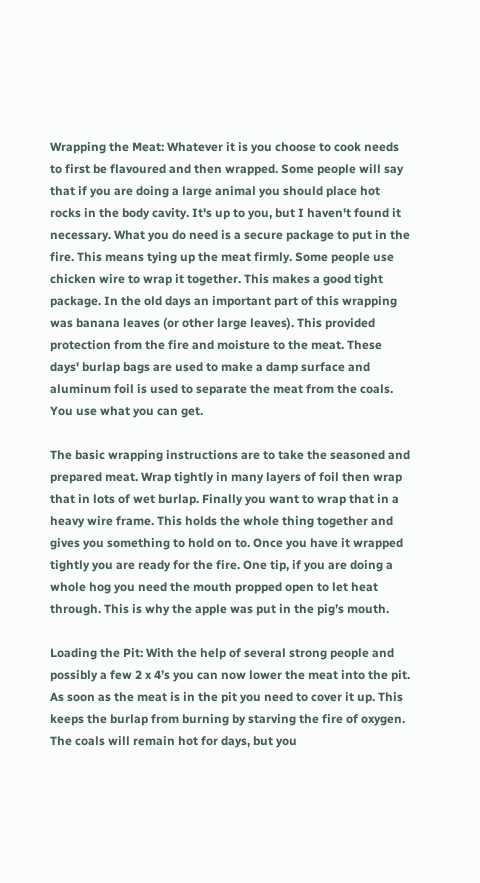Wrapping the Meat: Whatever it is you choose to cook needs to first be flavoured and then wrapped. Some people will say that if you are doing a large animal you should place hot rocks in the body cavity. It's up to you, but I haven't found it necessary. What you do need is a secure package to put in the fire. This means tying up the meat firmly. Some people use chicken wire to wrap it together. This makes a good tight package. In the old days an important part of this wrapping was banana leaves (or other large leaves). This provided protection from the fire and moisture to the meat. These days' burlap bags are used to make a damp surface and aluminum foil is used to separate the meat from the coals. You use what you can get.

The basic wrapping instructions are to take the seasoned and prepared meat. Wrap tightly in many layers of foil then wrap that in lots of wet burlap. Finally you want to wrap that in a heavy wire frame. This holds the whole thing together and gives you something to hold on to. Once you have it wrapped tightly you are ready for the fire. One tip, if you are doing a whole hog you need the mouth propped open to let heat through. This is why the apple was put in the pig’s mouth.

Loading the Pit: With the help of several strong people and possibly a few 2 x 4’s you can now lower the meat into the pit. As soon as the meat is in the pit you need to cover it up. This keeps the burlap from burning by starving the fire of oxygen. The coals will remain hot for days, but you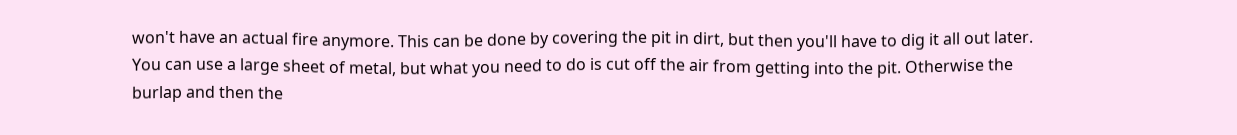won't have an actual fire anymore. This can be done by covering the pit in dirt, but then you'll have to dig it all out later. You can use a large sheet of metal, but what you need to do is cut off the air from getting into the pit. Otherwise the burlap and then the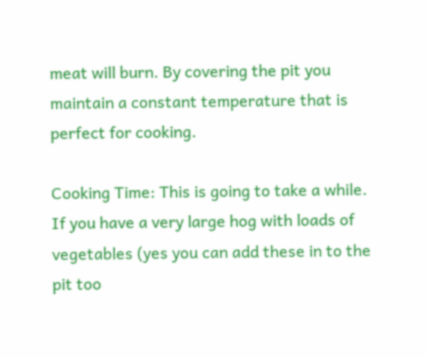meat will burn. By covering the pit you maintain a constant temperature that is perfect for cooking.

Cooking Time: This is going to take a while. If you have a very large hog with loads of vegetables (yes you can add these in to the pit too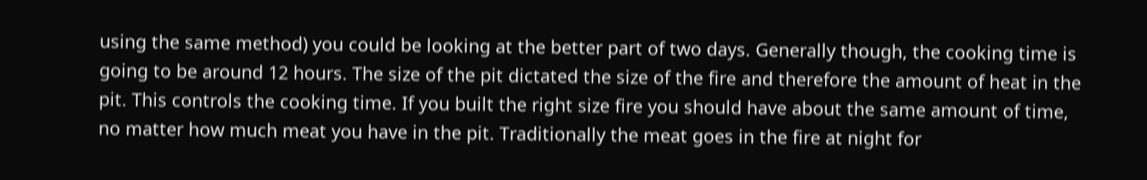using the same method) you could be looking at the better part of two days. Generally though, the cooking time is going to be around 12 hours. The size of the pit dictated the size of the fire and therefore the amount of heat in the pit. This controls the cooking time. If you built the right size fire you should have about the same amount of time, no matter how much meat you have in the pit. Traditionally the meat goes in the fire at night for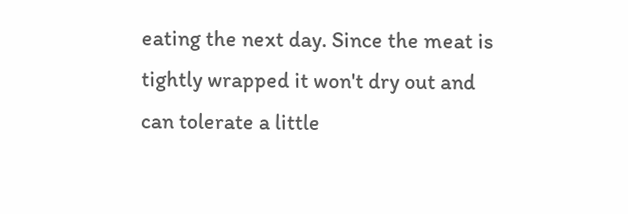eating the next day. Since the meat is tightly wrapped it won't dry out and can tolerate a little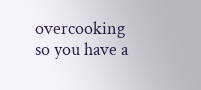overcooking so you have a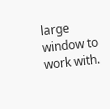large window to work with.